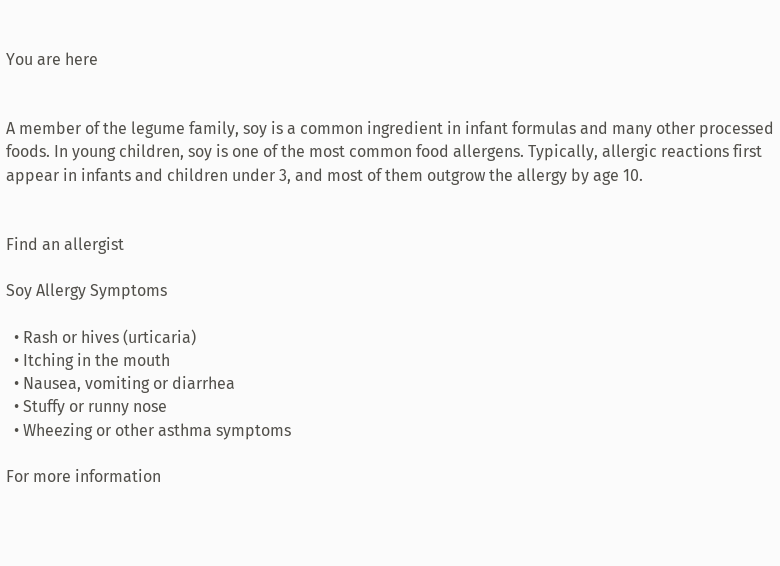You are here


A member of the legume family, soy is a common ingredient in infant formulas and many other processed foods. In young children, soy is one of the most common food allergens. Typically, allergic reactions first appear in infants and children under 3, and most of them outgrow the allergy by age 10.


Find an allergist

Soy Allergy Symptoms

  • Rash or hives (urticaria)
  • Itching in the mouth
  • Nausea, vomiting or diarrhea
  • Stuffy or runny nose
  • Wheezing or other asthma symptoms

For more information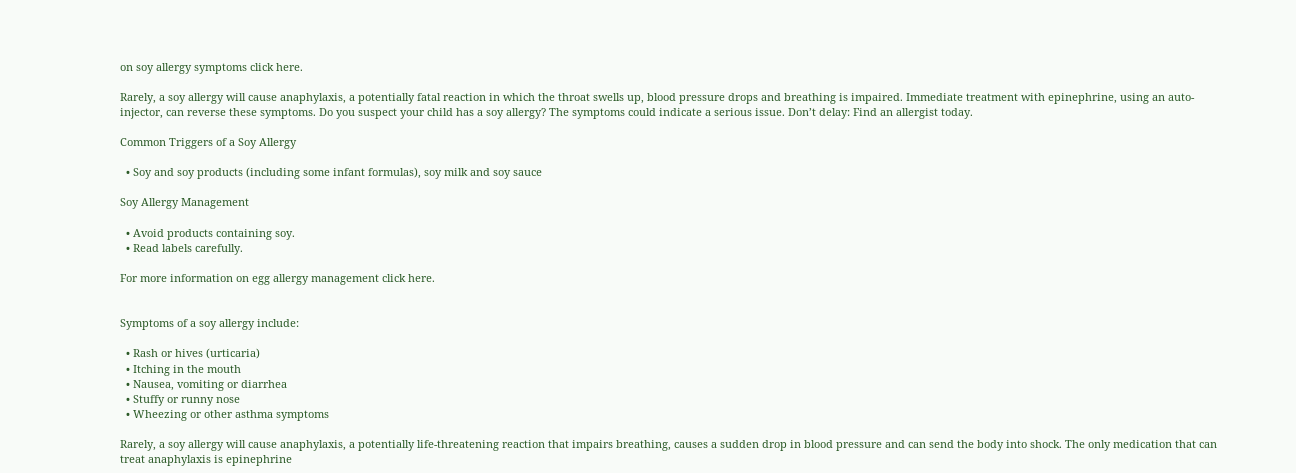on soy allergy symptoms click here.

Rarely, a soy allergy will cause anaphylaxis, a potentially fatal reaction in which the throat swells up, blood pressure drops and breathing is impaired. Immediate treatment with epinephrine, using an auto-injector, can reverse these symptoms. Do you suspect your child has a soy allergy? The symptoms could indicate a serious issue. Don’t delay: Find an allergist today.

Common Triggers of a Soy Allergy

  • Soy and soy products (including some infant formulas), soy milk and soy sauce

Soy Allergy Management

  • Avoid products containing soy.
  • Read labels carefully.

For more information on egg allergy management click here.


Symptoms of a soy allergy include:

  • Rash or hives (urticaria)
  • Itching in the mouth
  • Nausea, vomiting or diarrhea
  • Stuffy or runny nose
  • Wheezing or other asthma symptoms

Rarely, a soy allergy will cause anaphylaxis, a potentially life-threatening reaction that impairs breathing, causes a sudden drop in blood pressure and can send the body into shock. The only medication that can treat anaphylaxis is epinephrine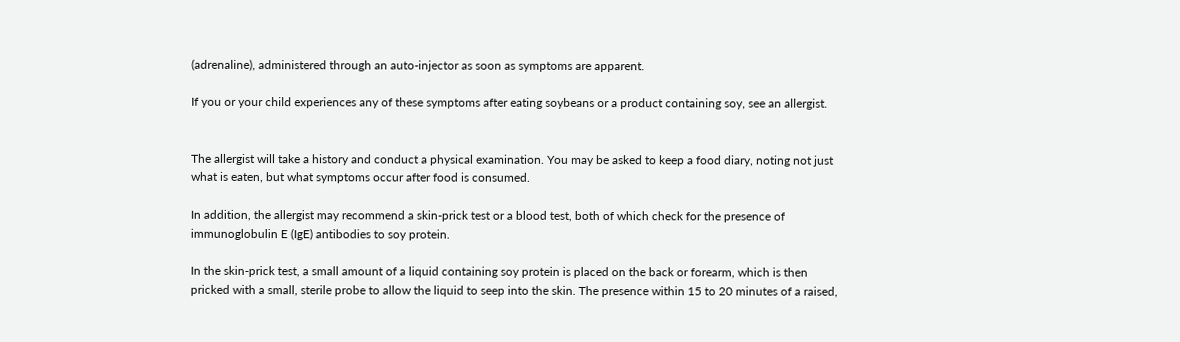(adrenaline), administered through an auto-injector as soon as symptoms are apparent.

If you or your child experiences any of these symptoms after eating soybeans or a product containing soy, see an allergist.


The allergist will take a history and conduct a physical examination. You may be asked to keep a food diary, noting not just what is eaten, but what symptoms occur after food is consumed.

In addition, the allergist may recommend a skin-prick test or a blood test, both of which check for the presence of immunoglobulin E (IgE) antibodies to soy protein.

In the skin-prick test, a small amount of a liquid containing soy protein is placed on the back or forearm, which is then pricked with a small, sterile probe to allow the liquid to seep into the skin. The presence within 15 to 20 minutes of a raised,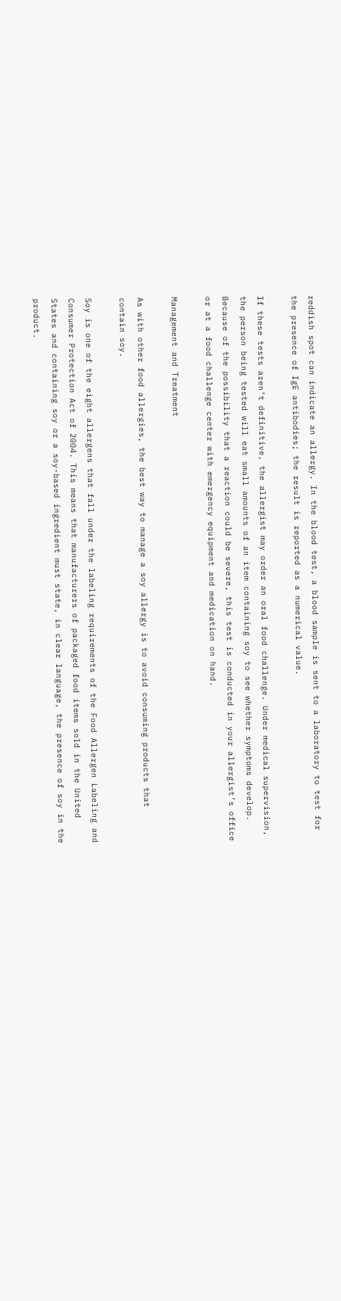reddish spot can indicate an allergy. In the blood test, a blood sample is sent to a laboratory to test for the presence of IgE antibodies; the result is reported as a numerical value.

If these tests aren’t definitive, the allergist may order an oral food challenge. Under medical supervision, the person being tested will eat small amounts of an item containing soy to see whether symptoms develop. Because of the possibility that a reaction could be severe, this test is conducted in your allergist’s office or at a food challenge center with emergency equipment and medication on hand.

Management and Treatment

As with other food allergies, the best way to manage a soy allergy is to avoid consuming products that contain soy.

Soy is one of the eight allergens that fall under the labeling requirements of the Food Allergen Labeling and Consumer Protection Act of 2004. This means that manufacturers of packaged food items sold in the United States and containing soy or a soy-based ingredient must state, in clear language, the presence of soy in the product.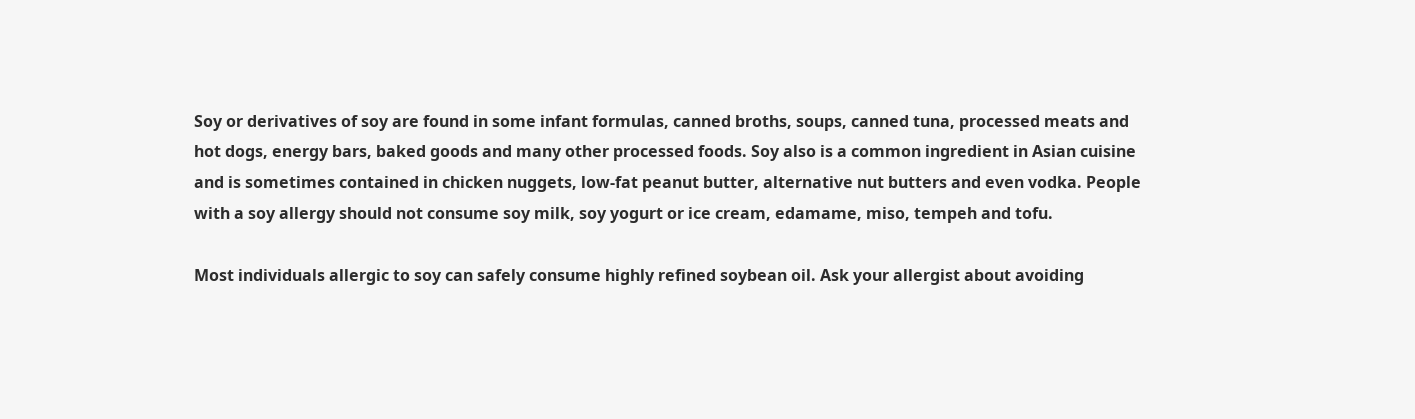Soy or derivatives of soy are found in some infant formulas, canned broths, soups, canned tuna, processed meats and hot dogs, energy bars, baked goods and many other processed foods. Soy also is a common ingredient in Asian cuisine and is sometimes contained in chicken nuggets, low-fat peanut butter, alternative nut butters and even vodka. People with a soy allergy should not consume soy milk, soy yogurt or ice cream, edamame, miso, tempeh and tofu.

Most individuals allergic to soy can safely consume highly refined soybean oil. Ask your allergist about avoiding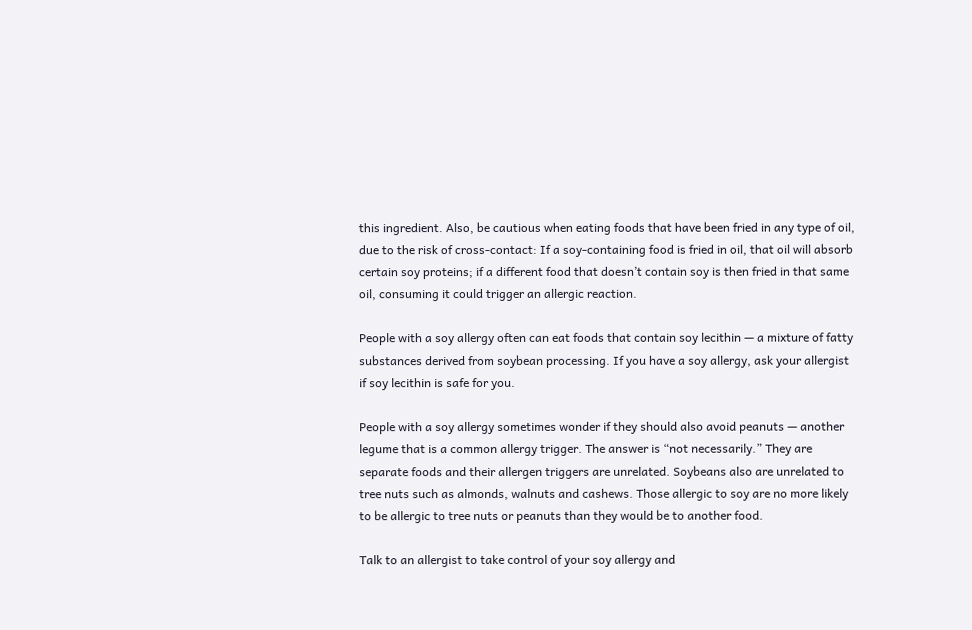this ingredient. Also, be cautious when eating foods that have been fried in any type of oil, due to the risk of cross-contact: If a soy-containing food is fried in oil, that oil will absorb certain soy proteins; if a different food that doesn’t contain soy is then fried in that same oil, consuming it could trigger an allergic reaction.

People with a soy allergy often can eat foods that contain soy lecithin — a mixture of fatty substances derived from soybean processing. If you have a soy allergy, ask your allergist if soy lecithin is safe for you.

People with a soy allergy sometimes wonder if they should also avoid peanuts — another legume that is a common allergy trigger. The answer is “not necessarily.” They are separate foods and their allergen triggers are unrelated. Soybeans also are unrelated to tree nuts such as almonds, walnuts and cashews. Those allergic to soy are no more likely to be allergic to tree nuts or peanuts than they would be to another food.

Talk to an allergist to take control of your soy allergy and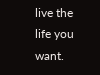live the life you want.